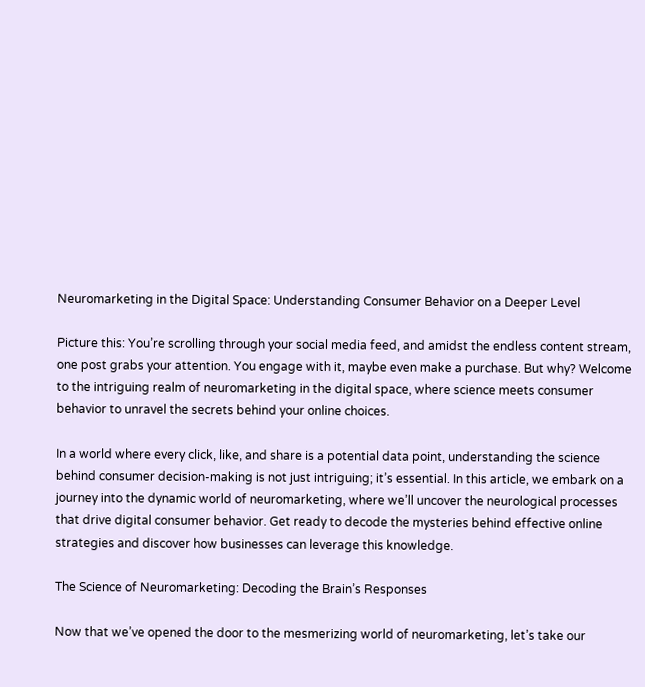Neuromarketing in the Digital Space: Understanding Consumer Behavior on a Deeper Level

Picture this: You’re scrolling through your social media feed, and amidst the endless content stream, one post grabs your attention. You engage with it, maybe even make a purchase. But why? Welcome to the intriguing realm of neuromarketing in the digital space, where science meets consumer behavior to unravel the secrets behind your online choices.

In a world where every click, like, and share is a potential data point, understanding the science behind consumer decision-making is not just intriguing; it’s essential. In this article, we embark on a journey into the dynamic world of neuromarketing, where we’ll uncover the neurological processes that drive digital consumer behavior. Get ready to decode the mysteries behind effective online strategies and discover how businesses can leverage this knowledge.

The Science of Neuromarketing: Decoding the Brain’s Responses

Now that we’ve opened the door to the mesmerizing world of neuromarketing, let’s take our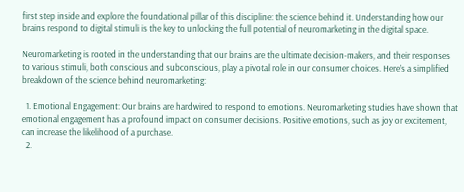first step inside and explore the foundational pillar of this discipline: the science behind it. Understanding how our brains respond to digital stimuli is the key to unlocking the full potential of neuromarketing in the digital space.

Neuromarketing is rooted in the understanding that our brains are the ultimate decision-makers, and their responses to various stimuli, both conscious and subconscious, play a pivotal role in our consumer choices. Here’s a simplified breakdown of the science behind neuromarketing:

  1. Emotional Engagement: Our brains are hardwired to respond to emotions. Neuromarketing studies have shown that emotional engagement has a profound impact on consumer decisions. Positive emotions, such as joy or excitement, can increase the likelihood of a purchase.
  2.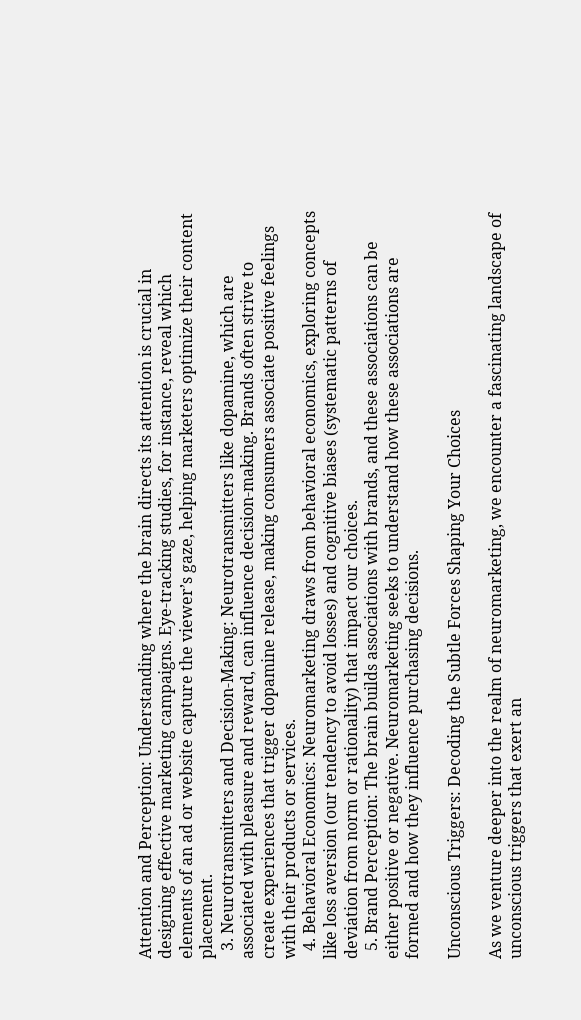Attention and Perception: Understanding where the brain directs its attention is crucial in designing effective marketing campaigns. Eye-tracking studies, for instance, reveal which elements of an ad or website capture the viewer’s gaze, helping marketers optimize their content placement.
  3. Neurotransmitters and Decision-Making: Neurotransmitters like dopamine, which are associated with pleasure and reward, can influence decision-making. Brands often strive to create experiences that trigger dopamine release, making consumers associate positive feelings with their products or services.
  4. Behavioral Economics: Neuromarketing draws from behavioral economics, exploring concepts like loss aversion (our tendency to avoid losses) and cognitive biases (systematic patterns of deviation from norm or rationality) that impact our choices.
  5. Brand Perception: The brain builds associations with brands, and these associations can be either positive or negative. Neuromarketing seeks to understand how these associations are formed and how they influence purchasing decisions.

Unconscious Triggers: Decoding the Subtle Forces Shaping Your Choices

As we venture deeper into the realm of neuromarketing, we encounter a fascinating landscape of unconscious triggers that exert an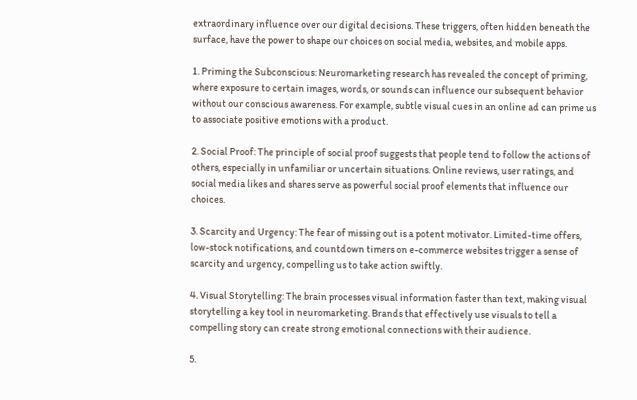extraordinary influence over our digital decisions. These triggers, often hidden beneath the surface, have the power to shape our choices on social media, websites, and mobile apps.

1. Priming the Subconscious: Neuromarketing research has revealed the concept of priming, where exposure to certain images, words, or sounds can influence our subsequent behavior without our conscious awareness. For example, subtle visual cues in an online ad can prime us to associate positive emotions with a product.

2. Social Proof: The principle of social proof suggests that people tend to follow the actions of others, especially in unfamiliar or uncertain situations. Online reviews, user ratings, and social media likes and shares serve as powerful social proof elements that influence our choices.

3. Scarcity and Urgency: The fear of missing out is a potent motivator. Limited-time offers, low-stock notifications, and countdown timers on e-commerce websites trigger a sense of scarcity and urgency, compelling us to take action swiftly.

4. Visual Storytelling: The brain processes visual information faster than text, making visual storytelling a key tool in neuromarketing. Brands that effectively use visuals to tell a compelling story can create strong emotional connections with their audience.

5.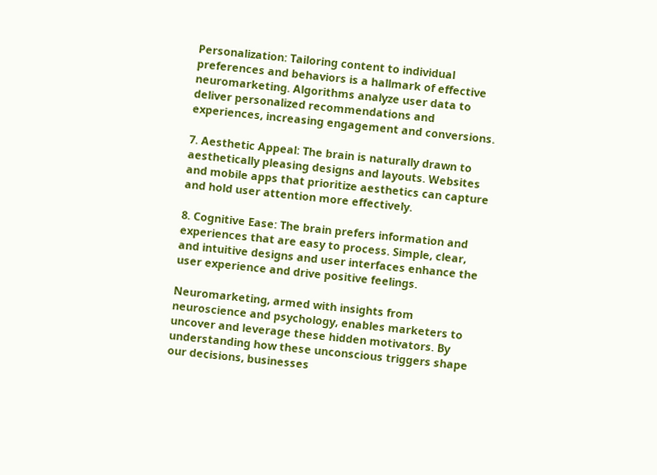Personalization: Tailoring content to individual preferences and behaviors is a hallmark of effective neuromarketing. Algorithms analyze user data to deliver personalized recommendations and experiences, increasing engagement and conversions.

7. Aesthetic Appeal: The brain is naturally drawn to aesthetically pleasing designs and layouts. Websites and mobile apps that prioritize aesthetics can capture and hold user attention more effectively.

8. Cognitive Ease: The brain prefers information and experiences that are easy to process. Simple, clear, and intuitive designs and user interfaces enhance the user experience and drive positive feelings.

Neuromarketing, armed with insights from neuroscience and psychology, enables marketers to uncover and leverage these hidden motivators. By understanding how these unconscious triggers shape our decisions, businesses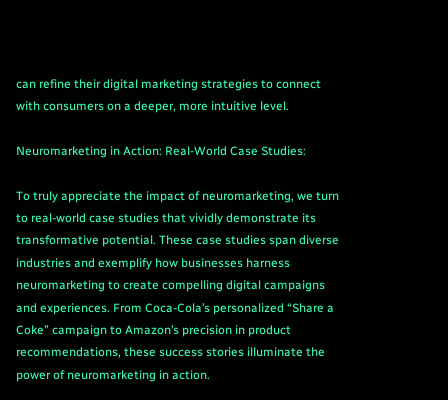can refine their digital marketing strategies to connect with consumers on a deeper, more intuitive level.

Neuromarketing in Action: Real-World Case Studies:

To truly appreciate the impact of neuromarketing, we turn to real-world case studies that vividly demonstrate its transformative potential. These case studies span diverse industries and exemplify how businesses harness neuromarketing to create compelling digital campaigns and experiences. From Coca-Cola’s personalized “Share a Coke” campaign to Amazon’s precision in product recommendations, these success stories illuminate the power of neuromarketing in action.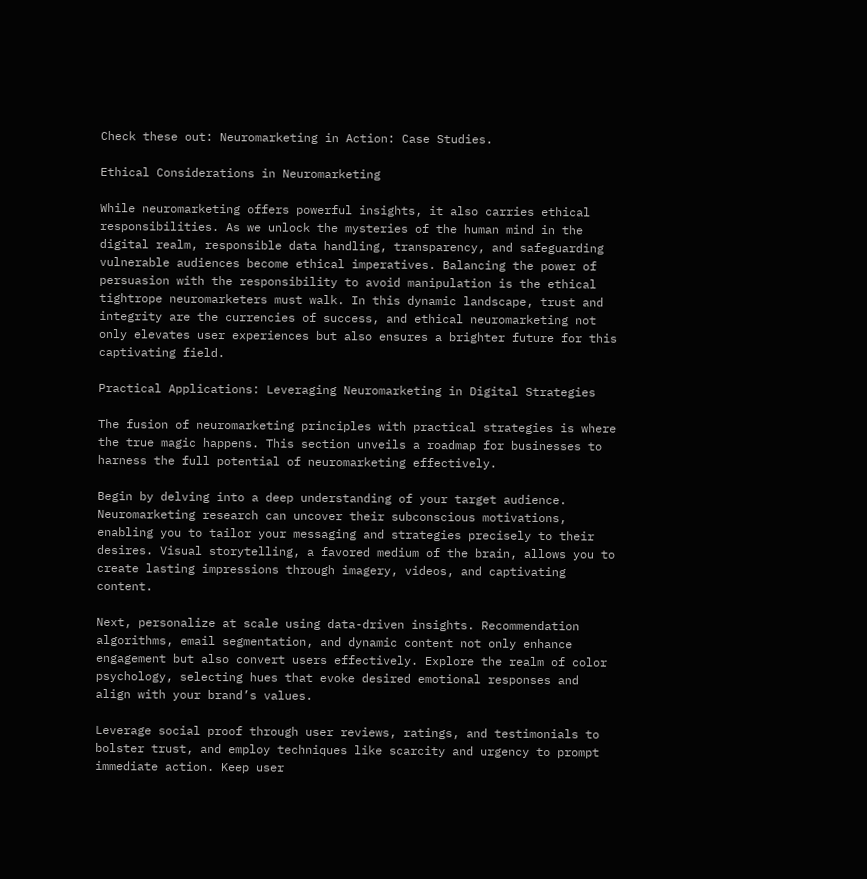Check these out: Neuromarketing in Action: Case Studies.

Ethical Considerations in Neuromarketing

While neuromarketing offers powerful insights, it also carries ethical responsibilities. As we unlock the mysteries of the human mind in the digital realm, responsible data handling, transparency, and safeguarding vulnerable audiences become ethical imperatives. Balancing the power of persuasion with the responsibility to avoid manipulation is the ethical tightrope neuromarketers must walk. In this dynamic landscape, trust and integrity are the currencies of success, and ethical neuromarketing not only elevates user experiences but also ensures a brighter future for this captivating field.

Practical Applications: Leveraging Neuromarketing in Digital Strategies

The fusion of neuromarketing principles with practical strategies is where the true magic happens. This section unveils a roadmap for businesses to harness the full potential of neuromarketing effectively.

Begin by delving into a deep understanding of your target audience. Neuromarketing research can uncover their subconscious motivations, enabling you to tailor your messaging and strategies precisely to their desires. Visual storytelling, a favored medium of the brain, allows you to create lasting impressions through imagery, videos, and captivating content.

Next, personalize at scale using data-driven insights. Recommendation algorithms, email segmentation, and dynamic content not only enhance engagement but also convert users effectively. Explore the realm of color psychology, selecting hues that evoke desired emotional responses and align with your brand’s values.

Leverage social proof through user reviews, ratings, and testimonials to bolster trust, and employ techniques like scarcity and urgency to prompt immediate action. Keep user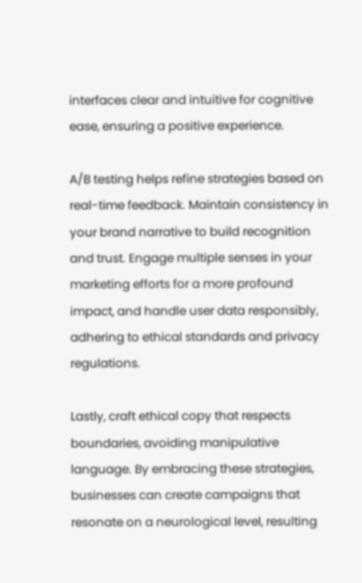interfaces clear and intuitive for cognitive ease, ensuring a positive experience.

A/B testing helps refine strategies based on real-time feedback. Maintain consistency in your brand narrative to build recognition and trust. Engage multiple senses in your marketing efforts for a more profound impact, and handle user data responsibly, adhering to ethical standards and privacy regulations.

Lastly, craft ethical copy that respects boundaries, avoiding manipulative language. By embracing these strategies, businesses can create campaigns that resonate on a neurological level, resulting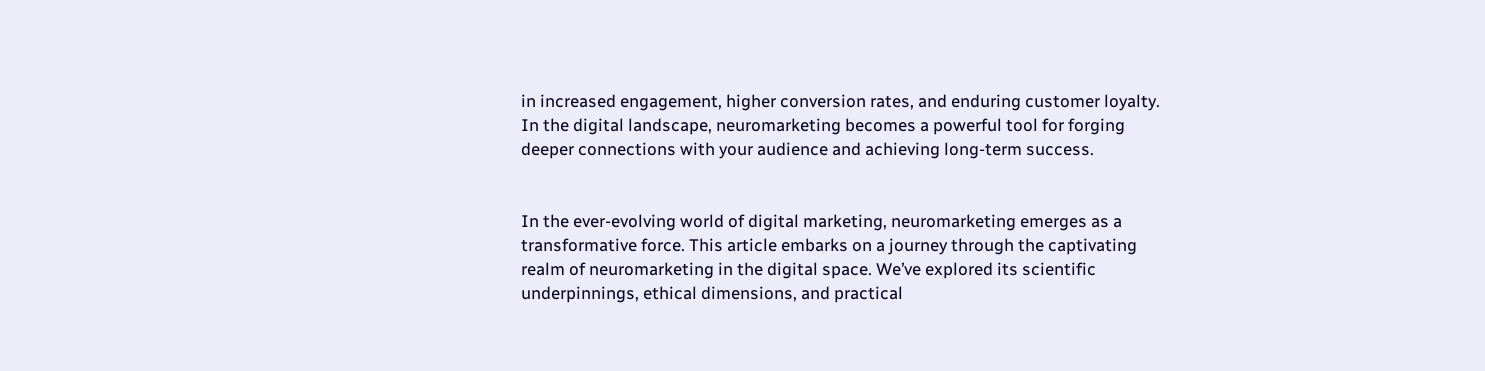in increased engagement, higher conversion rates, and enduring customer loyalty. In the digital landscape, neuromarketing becomes a powerful tool for forging deeper connections with your audience and achieving long-term success.


In the ever-evolving world of digital marketing, neuromarketing emerges as a transformative force. This article embarks on a journey through the captivating realm of neuromarketing in the digital space. We’ve explored its scientific underpinnings, ethical dimensions, and practical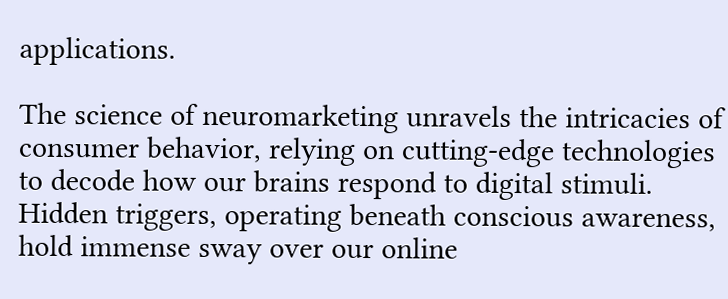applications.

The science of neuromarketing unravels the intricacies of consumer behavior, relying on cutting-edge technologies to decode how our brains respond to digital stimuli. Hidden triggers, operating beneath conscious awareness, hold immense sway over our online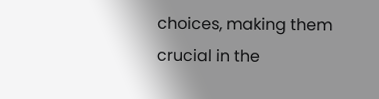choices, making them crucial in the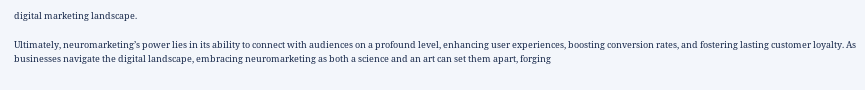digital marketing landscape.

Ultimately, neuromarketing’s power lies in its ability to connect with audiences on a profound level, enhancing user experiences, boosting conversion rates, and fostering lasting customer loyalty. As businesses navigate the digital landscape, embracing neuromarketing as both a science and an art can set them apart, forging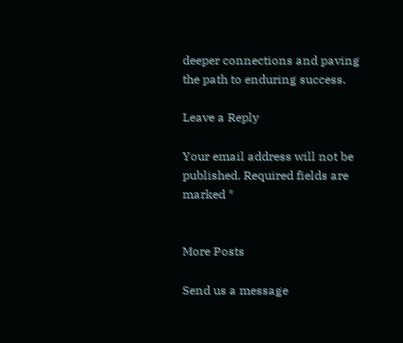deeper connections and paving the path to enduring success.

Leave a Reply

Your email address will not be published. Required fields are marked *


More Posts

Send us a message